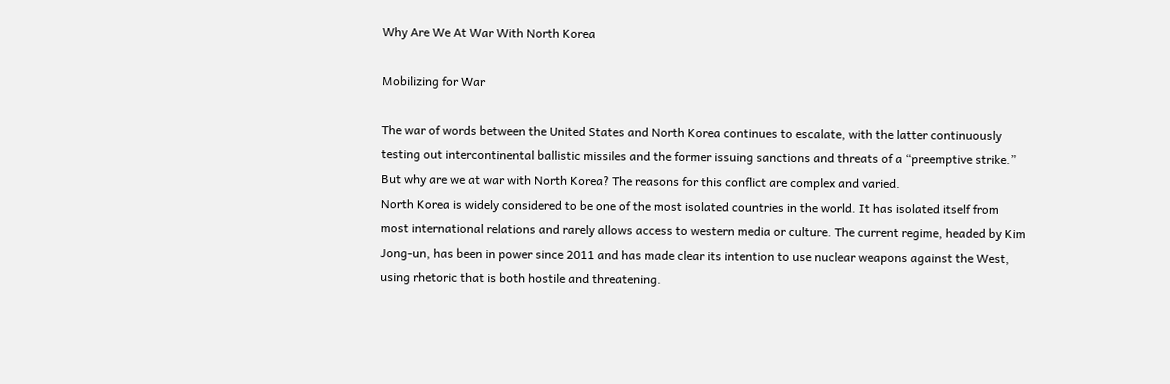Why Are We At War With North Korea

Mobilizing for War

The war of words between the United States and North Korea continues to escalate, with the latter continuously testing out intercontinental ballistic missiles and the former issuing sanctions and threats of a “preemptive strike.” But why are we at war with North Korea? The reasons for this conflict are complex and varied.
North Korea is widely considered to be one of the most isolated countries in the world. It has isolated itself from most international relations and rarely allows access to western media or culture. The current regime, headed by Kim Jong-un, has been in power since 2011 and has made clear its intention to use nuclear weapons against the West, using rhetoric that is both hostile and threatening.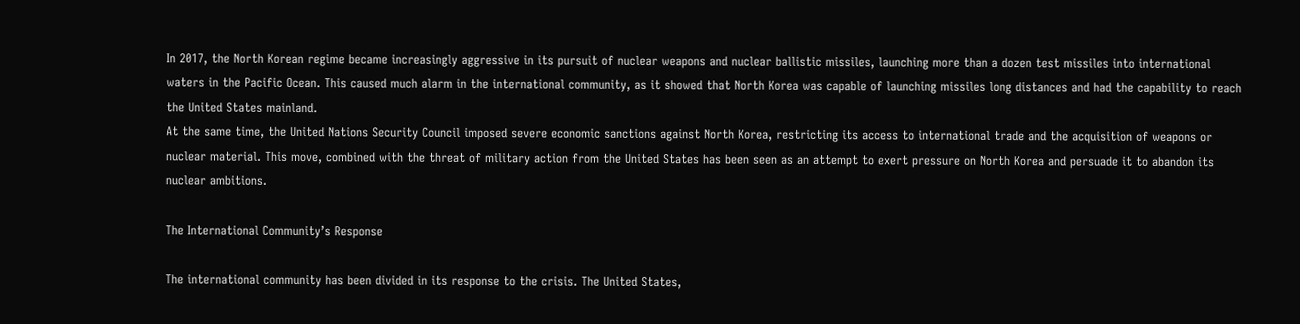In 2017, the North Korean regime became increasingly aggressive in its pursuit of nuclear weapons and nuclear ballistic missiles, launching more than a dozen test missiles into international waters in the Pacific Ocean. This caused much alarm in the international community, as it showed that North Korea was capable of launching missiles long distances and had the capability to reach the United States mainland.
At the same time, the United Nations Security Council imposed severe economic sanctions against North Korea, restricting its access to international trade and the acquisition of weapons or nuclear material. This move, combined with the threat of military action from the United States has been seen as an attempt to exert pressure on North Korea and persuade it to abandon its nuclear ambitions.

The International Community’s Response

The international community has been divided in its response to the crisis. The United States,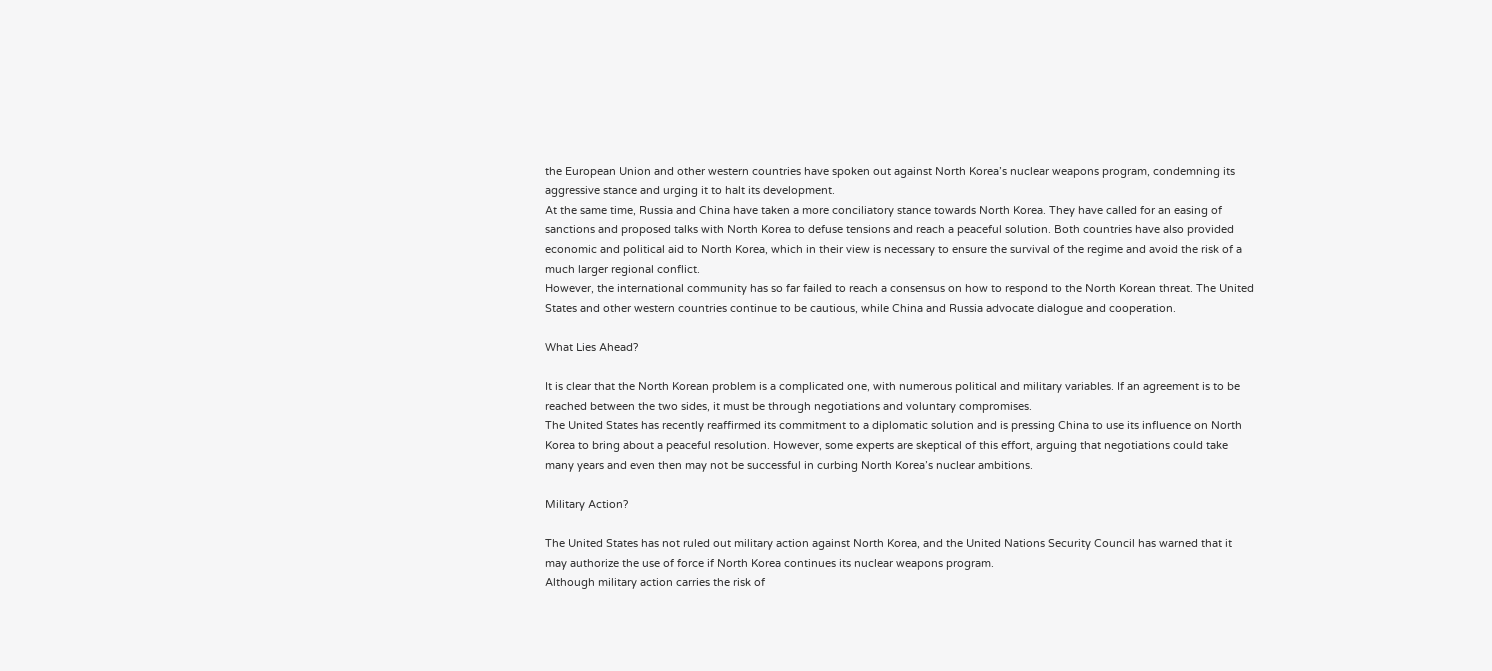the European Union and other western countries have spoken out against North Korea’s nuclear weapons program, condemning its aggressive stance and urging it to halt its development.
At the same time, Russia and China have taken a more conciliatory stance towards North Korea. They have called for an easing of sanctions and proposed talks with North Korea to defuse tensions and reach a peaceful solution. Both countries have also provided economic and political aid to North Korea, which in their view is necessary to ensure the survival of the regime and avoid the risk of a much larger regional conflict.
However, the international community has so far failed to reach a consensus on how to respond to the North Korean threat. The United States and other western countries continue to be cautious, while China and Russia advocate dialogue and cooperation.

What Lies Ahead?

It is clear that the North Korean problem is a complicated one, with numerous political and military variables. If an agreement is to be reached between the two sides, it must be through negotiations and voluntary compromises.
The United States has recently reaffirmed its commitment to a diplomatic solution and is pressing China to use its influence on North Korea to bring about a peaceful resolution. However, some experts are skeptical of this effort, arguing that negotiations could take many years and even then may not be successful in curbing North Korea’s nuclear ambitions.

Military Action?

The United States has not ruled out military action against North Korea, and the United Nations Security Council has warned that it may authorize the use of force if North Korea continues its nuclear weapons program.
Although military action carries the risk of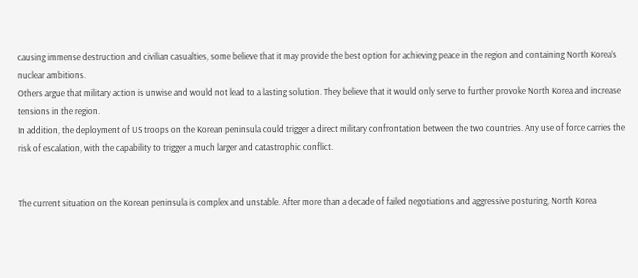causing immense destruction and civilian casualties, some believe that it may provide the best option for achieving peace in the region and containing North Korea’s nuclear ambitions.
Others argue that military action is unwise and would not lead to a lasting solution. They believe that it would only serve to further provoke North Korea and increase tensions in the region.
In addition, the deployment of US troops on the Korean peninsula could trigger a direct military confrontation between the two countries. Any use of force carries the risk of escalation, with the capability to trigger a much larger and catastrophic conflict.


The current situation on the Korean peninsula is complex and unstable. After more than a decade of failed negotiations and aggressive posturing, North Korea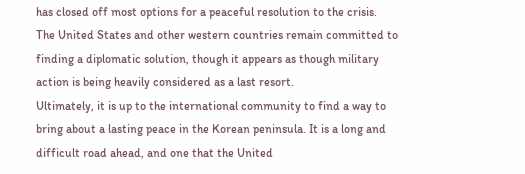has closed off most options for a peaceful resolution to the crisis.
The United States and other western countries remain committed to finding a diplomatic solution, though it appears as though military action is being heavily considered as a last resort.
Ultimately, it is up to the international community to find a way to bring about a lasting peace in the Korean peninsula. It is a long and difficult road ahead, and one that the United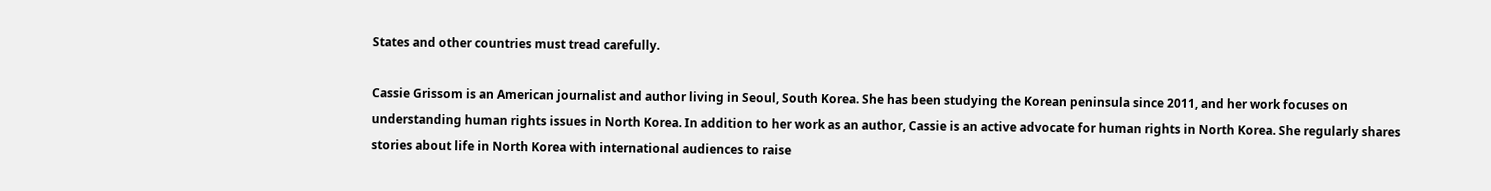States and other countries must tread carefully.

Cassie Grissom is an American journalist and author living in Seoul, South Korea. She has been studying the Korean peninsula since 2011, and her work focuses on understanding human rights issues in North Korea. In addition to her work as an author, Cassie is an active advocate for human rights in North Korea. She regularly shares stories about life in North Korea with international audiences to raise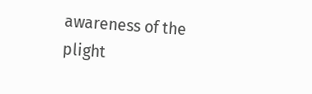awareness of the plight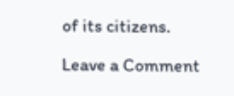of its citizens.

Leave a Comment